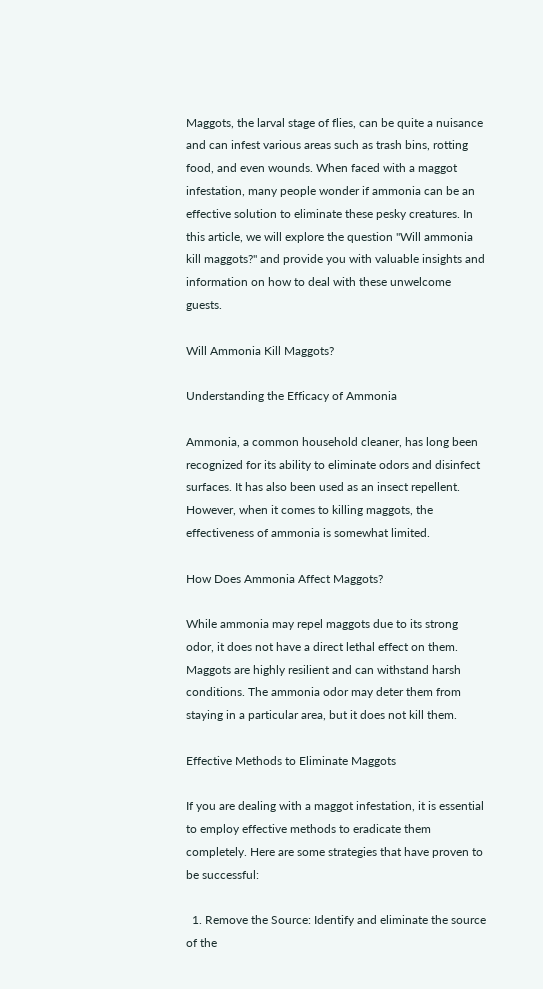Maggots, the larval stage of flies, can be quite a nuisance and can infest various areas such as trash bins, rotting food, and even wounds. When faced with a maggot infestation, many people wonder if ammonia can be an effective solution to eliminate these pesky creatures. In this article, we will explore the question "Will ammonia kill maggots?" and provide you with valuable insights and information on how to deal with these unwelcome guests.

Will Ammonia Kill Maggots?

Understanding the Efficacy of Ammonia

Ammonia, a common household cleaner, has long been recognized for its ability to eliminate odors and disinfect surfaces. It has also been used as an insect repellent. However, when it comes to killing maggots, the effectiveness of ammonia is somewhat limited.

How Does Ammonia Affect Maggots?

While ammonia may repel maggots due to its strong odor, it does not have a direct lethal effect on them. Maggots are highly resilient and can withstand harsh conditions. The ammonia odor may deter them from staying in a particular area, but it does not kill them.

Effective Methods to Eliminate Maggots

If you are dealing with a maggot infestation, it is essential to employ effective methods to eradicate them completely. Here are some strategies that have proven to be successful:

  1. Remove the Source: Identify and eliminate the source of the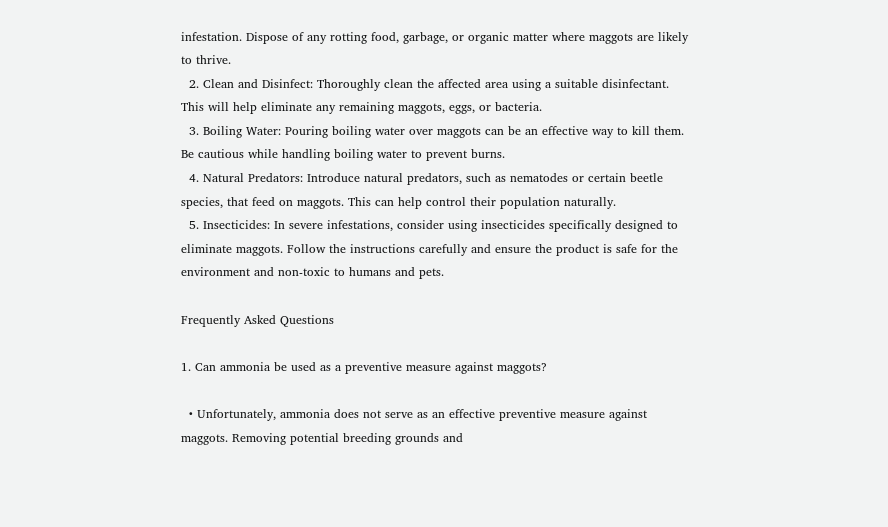infestation. Dispose of any rotting food, garbage, or organic matter where maggots are likely to thrive.
  2. Clean and Disinfect: Thoroughly clean the affected area using a suitable disinfectant. This will help eliminate any remaining maggots, eggs, or bacteria.
  3. Boiling Water: Pouring boiling water over maggots can be an effective way to kill them. Be cautious while handling boiling water to prevent burns.
  4. Natural Predators: Introduce natural predators, such as nematodes or certain beetle species, that feed on maggots. This can help control their population naturally.
  5. Insecticides: In severe infestations, consider using insecticides specifically designed to eliminate maggots. Follow the instructions carefully and ensure the product is safe for the environment and non-toxic to humans and pets.

Frequently Asked Questions

1. Can ammonia be used as a preventive measure against maggots?

  • Unfortunately, ammonia does not serve as an effective preventive measure against maggots. Removing potential breeding grounds and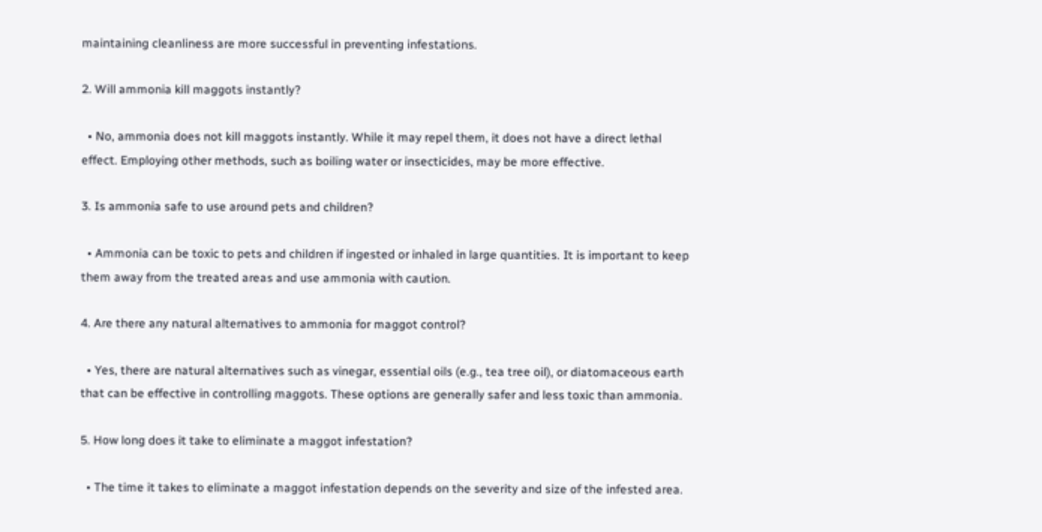maintaining cleanliness are more successful in preventing infestations.

2. Will ammonia kill maggots instantly?

  • No, ammonia does not kill maggots instantly. While it may repel them, it does not have a direct lethal effect. Employing other methods, such as boiling water or insecticides, may be more effective.

3. Is ammonia safe to use around pets and children?

  • Ammonia can be toxic to pets and children if ingested or inhaled in large quantities. It is important to keep them away from the treated areas and use ammonia with caution.

4. Are there any natural alternatives to ammonia for maggot control?

  • Yes, there are natural alternatives such as vinegar, essential oils (e.g., tea tree oil), or diatomaceous earth that can be effective in controlling maggots. These options are generally safer and less toxic than ammonia.

5. How long does it take to eliminate a maggot infestation?

  • The time it takes to eliminate a maggot infestation depends on the severity and size of the infested area.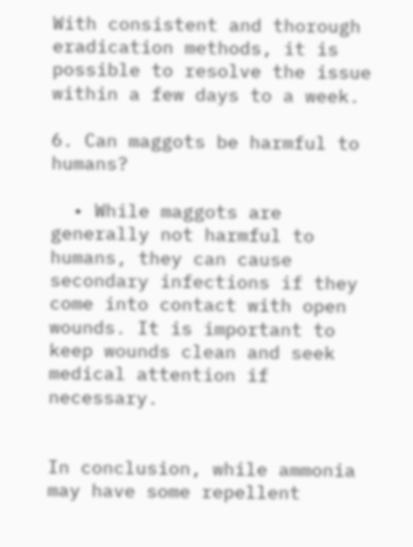With consistent and thorough eradication methods, it is possible to resolve the issue within a few days to a week.

6. Can maggots be harmful to humans?

  • While maggots are generally not harmful to humans, they can cause secondary infections if they come into contact with open wounds. It is important to keep wounds clean and seek medical attention if necessary.


In conclusion, while ammonia may have some repellent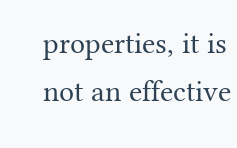properties, it is not an effective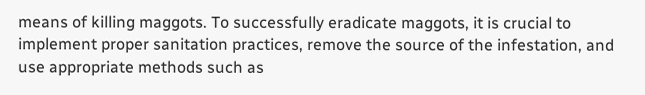means of killing maggots. To successfully eradicate maggots, it is crucial to implement proper sanitation practices, remove the source of the infestation, and use appropriate methods such as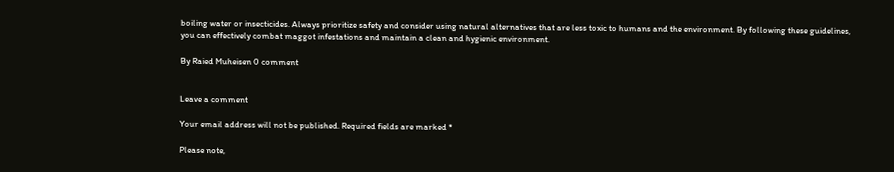boiling water or insecticides. Always prioritize safety and consider using natural alternatives that are less toxic to humans and the environment. By following these guidelines, you can effectively combat maggot infestations and maintain a clean and hygienic environment.

By Raied Muheisen 0 comment


Leave a comment

Your email address will not be published. Required fields are marked *

Please note,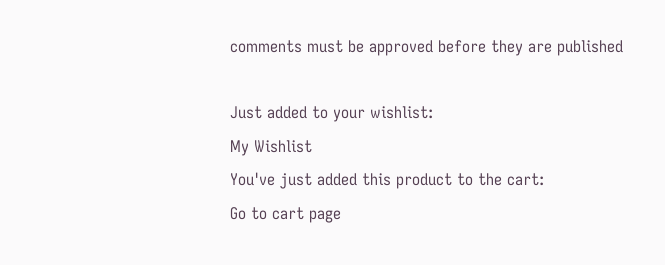comments must be approved before they are published

Just added to your wishlist:
My Wishlist
You've just added this product to the cart:
Go to cart page